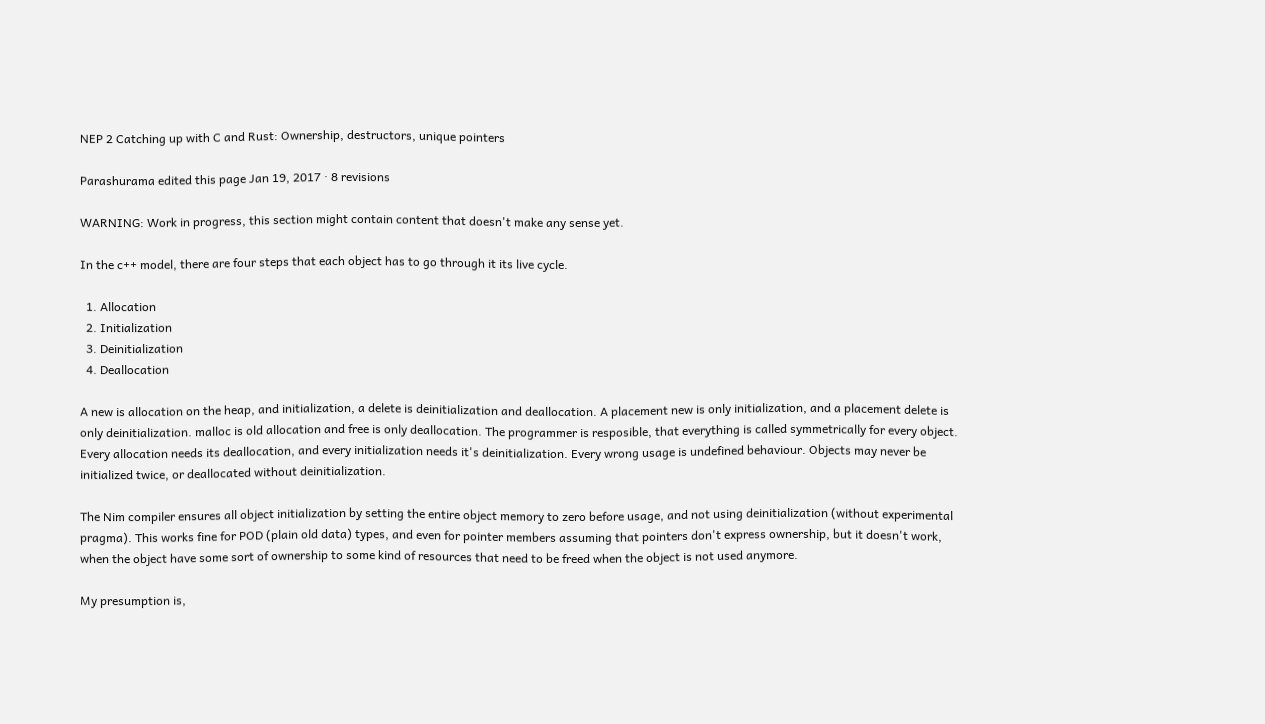NEP 2 Catching up with C and Rust: Ownership, destructors, unique pointers

Parashurama edited this page Jan 19, 2017 · 8 revisions

WARNING: Work in progress, this section might contain content that doesn't make any sense yet.

In the c++ model, there are four steps that each object has to go through it its live cycle.

  1. Allocation
  2. Initialization
  3. Deinitialization
  4. Deallocation

A new is allocation on the heap, and initialization, a delete is deinitialization and deallocation. A placement new is only initialization, and a placement delete is only deinitialization. malloc is old allocation and free is only deallocation. The programmer is resposible, that everything is called symmetrically for every object. Every allocation needs its deallocation, and every initialization needs it's deinitialization. Every wrong usage is undefined behaviour. Objects may never be initialized twice, or deallocated without deinitialization.

The Nim compiler ensures all object initialization by setting the entire object memory to zero before usage, and not using deinitialization (without experimental pragma). This works fine for POD (plain old data) types, and even for pointer members assuming that pointers don't express ownership, but it doesn't work, when the object have some sort of ownership to some kind of resources that need to be freed when the object is not used anymore.

My presumption is,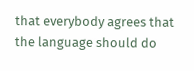that everybody agrees that the language should do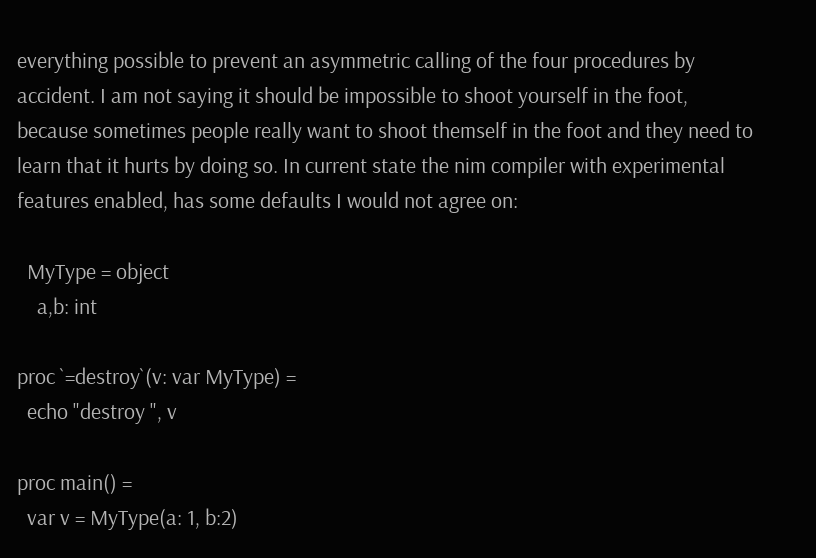everything possible to prevent an asymmetric calling of the four procedures by accident. I am not saying it should be impossible to shoot yourself in the foot, because sometimes people really want to shoot themself in the foot and they need to learn that it hurts by doing so. In current state the nim compiler with experimental features enabled, has some defaults I would not agree on:

  MyType = object
    a,b: int

proc `=destroy`(v: var MyType) =
  echo "destroy ", v

proc main() =
  var v = MyType(a: 1, b:2)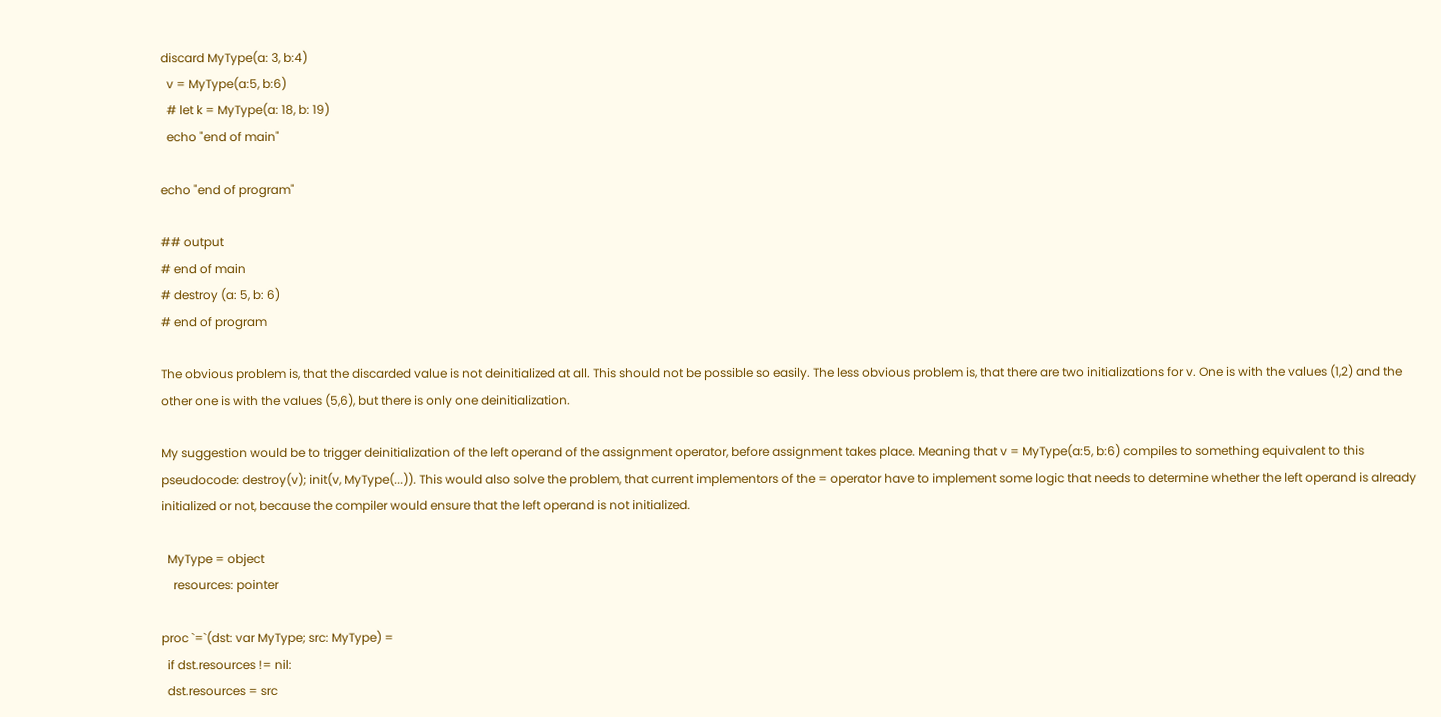discard MyType(a: 3, b:4)
  v = MyType(a:5, b:6)
  # let k = MyType(a: 18, b: 19)
  echo "end of main"

echo "end of program"

## output
# end of main
# destroy (a: 5, b: 6)
# end of program

The obvious problem is, that the discarded value is not deinitialized at all. This should not be possible so easily. The less obvious problem is, that there are two initializations for v. One is with the values (1,2) and the other one is with the values (5,6), but there is only one deinitialization.

My suggestion would be to trigger deinitialization of the left operand of the assignment operator, before assignment takes place. Meaning that v = MyType(a:5, b:6) compiles to something equivalent to this pseudocode: destroy(v); init(v, MyType(...)). This would also solve the problem, that current implementors of the = operator have to implement some logic that needs to determine whether the left operand is already initialized or not, because the compiler would ensure that the left operand is not initialized.

  MyType = object
    resources: pointer

proc `=`(dst: var MyType; src: MyType) =
  if dst.resources != nil:
  dst.resources = src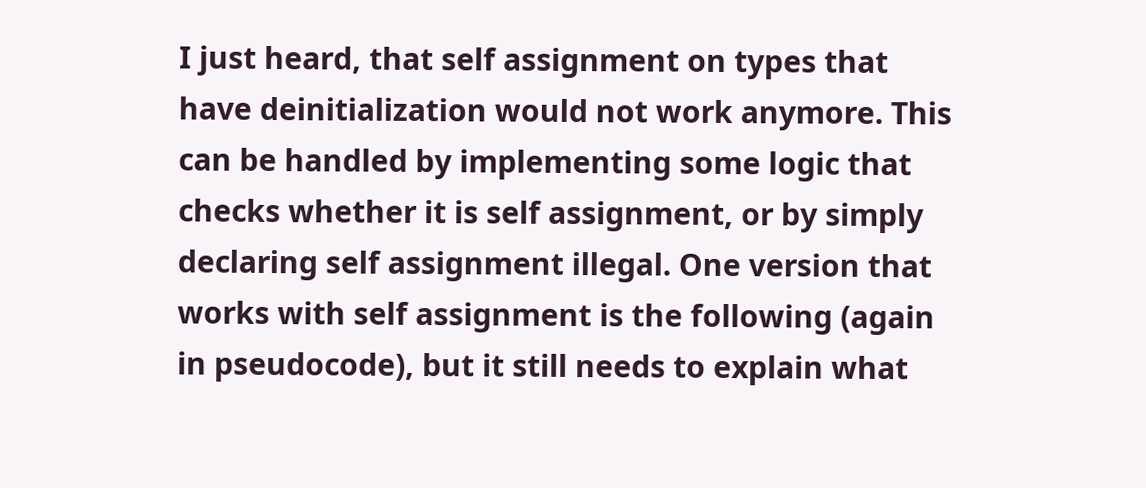I just heard, that self assignment on types that have deinitialization would not work anymore. This can be handled by implementing some logic that checks whether it is self assignment, or by simply declaring self assignment illegal. One version that works with self assignment is the following (again in pseudocode), but it still needs to explain what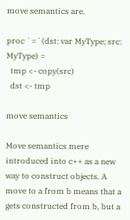move semantics are.

proc `=`(dst: var MyType; src: MyType) =
  tmp <- copy(src)
  dst <- tmp

move semantics

Move semantics mere introduced into c++ as a new way to construct objects. A move to a from b means that a gets constructed from b, but a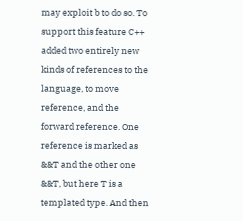may exploit b to do so. To support this feature C++ added two entirely new kinds of references to the language, to move reference, and the forward reference. One reference is marked as &&T and the other one &&T, but here T is a templated type. And then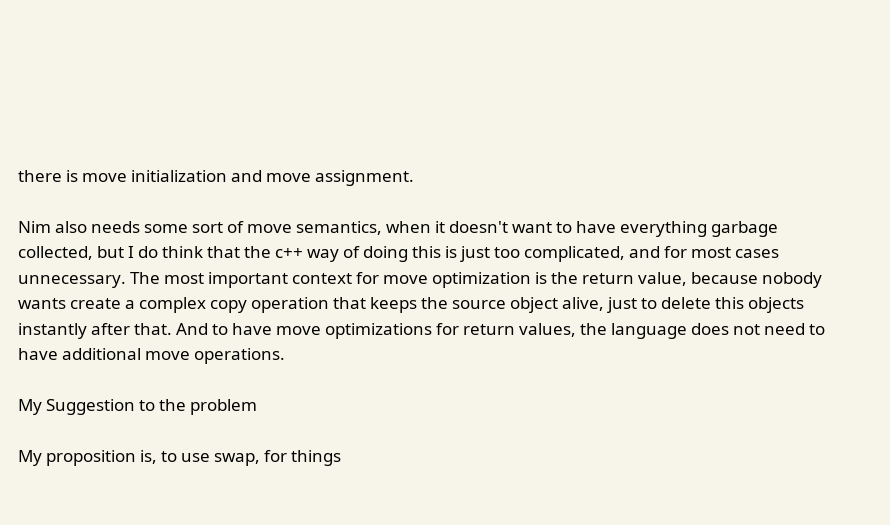there is move initialization and move assignment.

Nim also needs some sort of move semantics, when it doesn't want to have everything garbage collected, but I do think that the c++ way of doing this is just too complicated, and for most cases unnecessary. The most important context for move optimization is the return value, because nobody wants create a complex copy operation that keeps the source object alive, just to delete this objects instantly after that. And to have move optimizations for return values, the language does not need to have additional move operations.

My Suggestion to the problem

My proposition is, to use swap, for things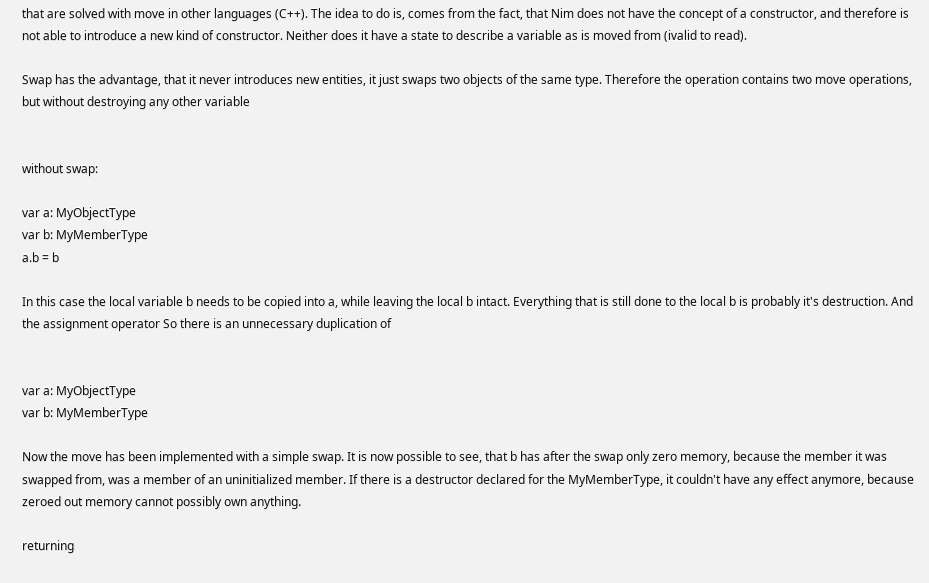that are solved with move in other languages (C++). The idea to do is, comes from the fact, that Nim does not have the concept of a constructor, and therefore is not able to introduce a new kind of constructor. Neither does it have a state to describe a variable as is moved from (ivalid to read).

Swap has the advantage, that it never introduces new entities, it just swaps two objects of the same type. Therefore the operation contains two move operations, but without destroying any other variable


without swap:

var a: MyObjectType
var b: MyMemberType
a.b = b

In this case the local variable b needs to be copied into a, while leaving the local b intact. Everything that is still done to the local b is probably it's destruction. And the assignment operator So there is an unnecessary duplication of


var a: MyObjectType
var b: MyMemberType

Now the move has been implemented with a simple swap. It is now possible to see, that b has after the swap only zero memory, because the member it was swapped from, was a member of an uninitialized member. If there is a destructor declared for the MyMemberType, it couldn't have any effect anymore, because zeroed out memory cannot possibly own anything.

returning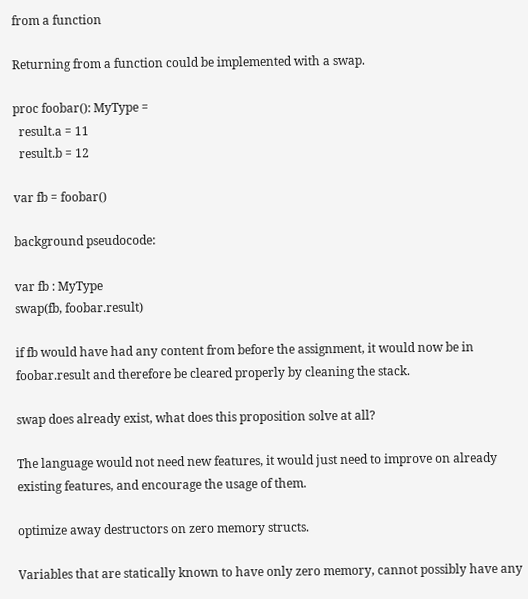from a function

Returning from a function could be implemented with a swap.

proc foobar(): MyType =
  result.a = 11
  result.b = 12

var fb = foobar()

background pseudocode:

var fb : MyType
swap(fb, foobar.result)

if fb would have had any content from before the assignment, it would now be in foobar.result and therefore be cleared properly by cleaning the stack.

swap does already exist, what does this proposition solve at all?

The language would not need new features, it would just need to improve on already existing features, and encourage the usage of them.

optimize away destructors on zero memory structs.

Variables that are statically known to have only zero memory, cannot possibly have any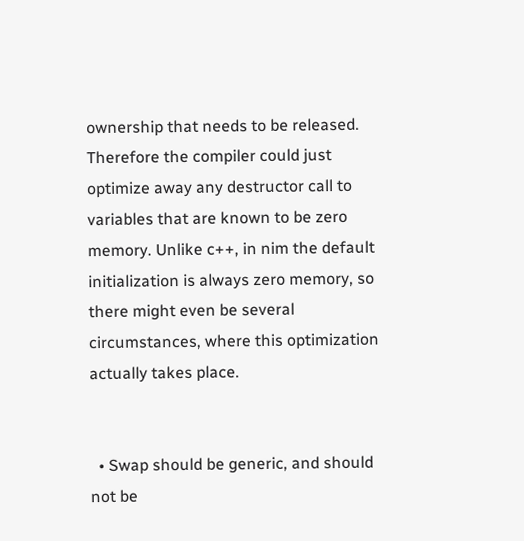ownership that needs to be released. Therefore the compiler could just optimize away any destructor call to variables that are known to be zero memory. Unlike c++, in nim the default initialization is always zero memory, so there might even be several circumstances, where this optimization actually takes place.


  • Swap should be generic, and should not be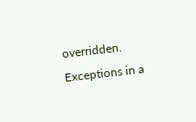overridden. Exceptions in a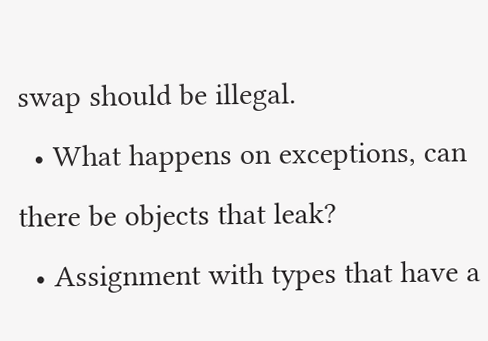swap should be illegal.
  • What happens on exceptions, can there be objects that leak?
  • Assignment with types that have a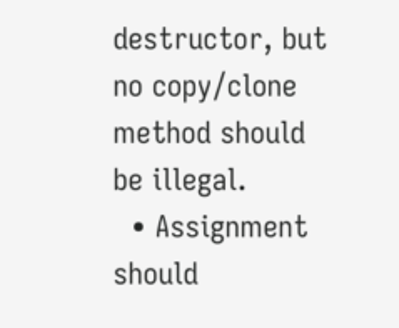destructor, but no copy/clone method should be illegal.
  • Assignment should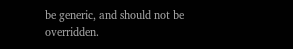be generic, and should not be overridden.